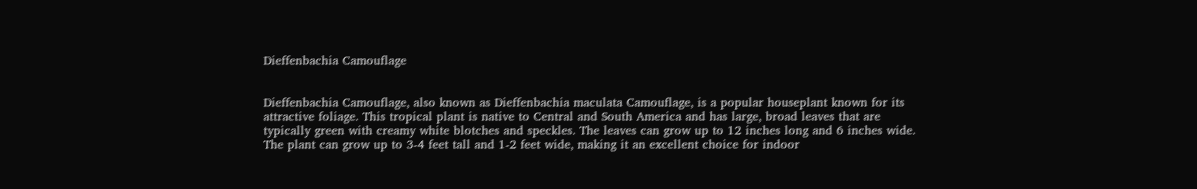Dieffenbachia Camouflage


Dieffenbachia Camouflage, also known as Dieffenbachia maculata Camouflage, is a popular houseplant known for its attractive foliage. This tropical plant is native to Central and South America and has large, broad leaves that are typically green with creamy white blotches and speckles. The leaves can grow up to 12 inches long and 6 inches wide. The plant can grow up to 3-4 feet tall and 1-2 feet wide, making it an excellent choice for indoor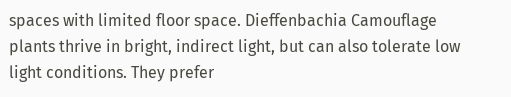spaces with limited floor space. Dieffenbachia Camouflage plants thrive in bright, indirect light, but can also tolerate low light conditions. They prefer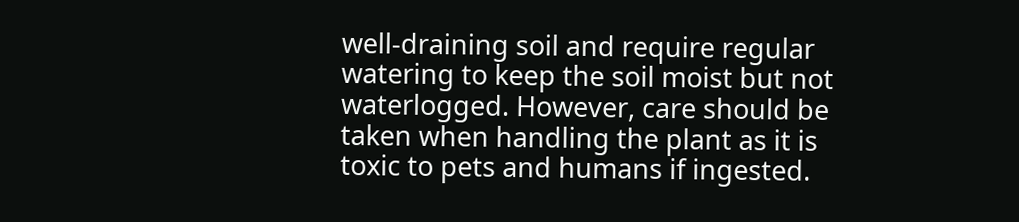well-draining soil and require regular watering to keep the soil moist but not waterlogged. However, care should be taken when handling the plant as it is toxic to pets and humans if ingested.